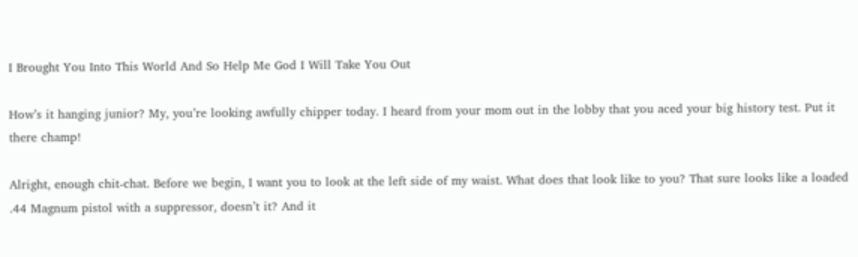I Brought You Into This World And So Help Me God I Will Take You Out

How’s it hanging junior? My, you’re looking awfully chipper today. I heard from your mom out in the lobby that you aced your big history test. Put it there champ!

Alright, enough chit-chat. Before we begin, I want you to look at the left side of my waist. What does that look like to you? That sure looks like a loaded .44 Magnum pistol with a suppressor, doesn’t it? And it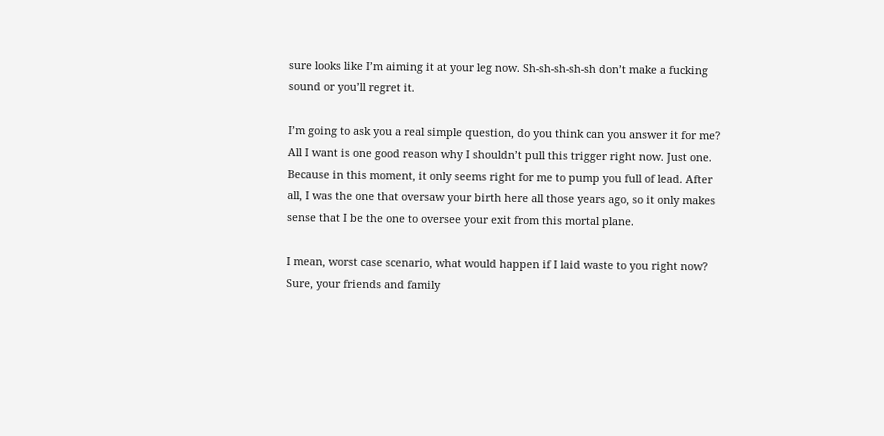sure looks like I’m aiming it at your leg now. Sh-sh-sh-sh-sh don’t make a fucking sound or you’ll regret it.

I’m going to ask you a real simple question, do you think can you answer it for me? All I want is one good reason why I shouldn’t pull this trigger right now. Just one. Because in this moment, it only seems right for me to pump you full of lead. After all, I was the one that oversaw your birth here all those years ago, so it only makes sense that I be the one to oversee your exit from this mortal plane.

I mean, worst case scenario, what would happen if I laid waste to you right now? Sure, your friends and family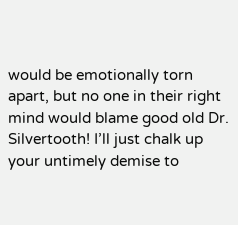would be emotionally torn apart, but no one in their right mind would blame good old Dr. Silvertooth! I’ll just chalk up your untimely demise to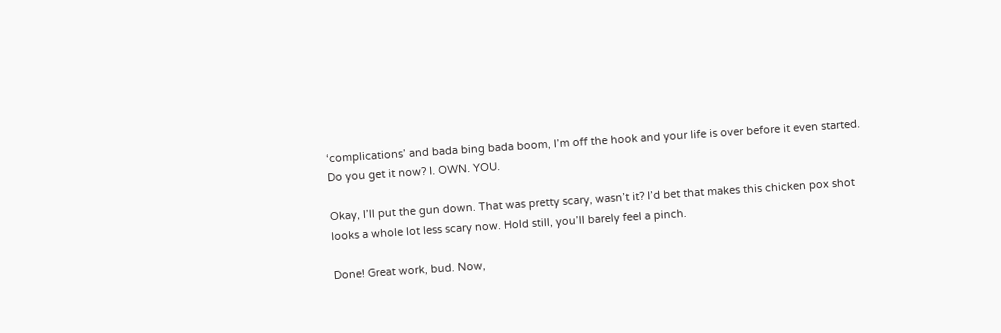‘complications’ and bada bing bada boom, I’m off the hook and your life is over before it even started. Do you get it now? I. OWN. YOU.

Okay, I’ll put the gun down. That was pretty scary, wasn’t it? I’d bet that makes this chicken pox shot looks a whole lot less scary now. Hold still, you’ll barely feel a pinch.

Done! Great work, bud. Now,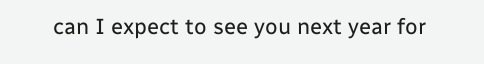can I expect to see you next year for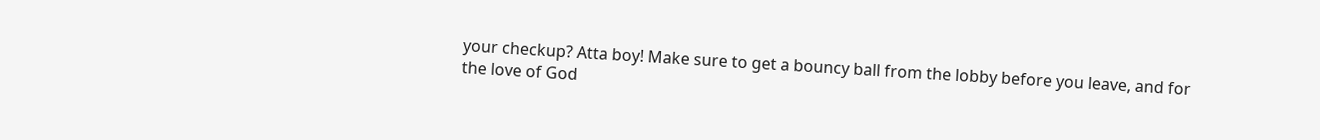your checkup? Atta boy! Make sure to get a bouncy ball from the lobby before you leave, and for the love of God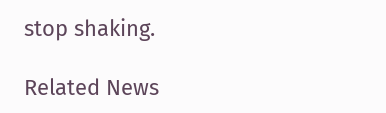stop shaking.

Related News